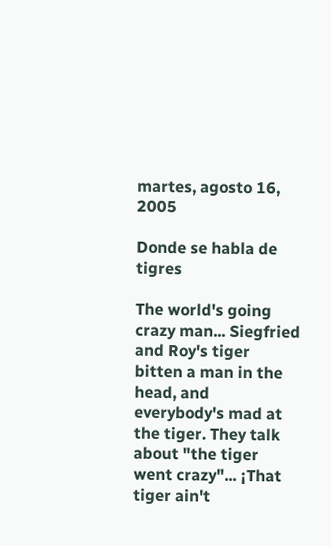martes, agosto 16, 2005

Donde se habla de tigres

The world's going crazy man... Siegfried and Roy's tiger bitten a man in the head, and everybody's mad at the tiger. They talk about "the tiger went crazy"... ¡That tiger ain't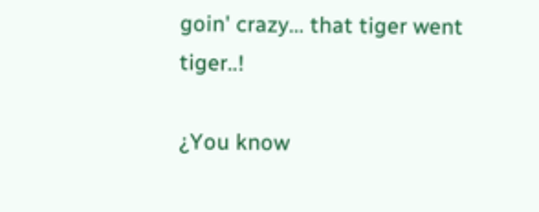goin' crazy... that tiger went tiger..!

¿You know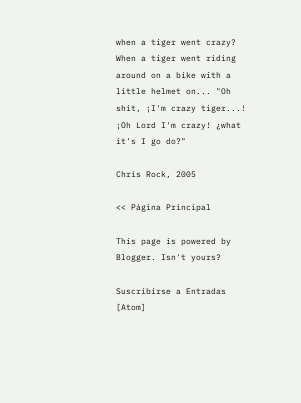when a tiger went crazy? When a tiger went riding around on a bike with a little helmet on... "Oh shit, ¡I'm crazy tiger...! ¡Oh Lord I'm crazy! ¿what it's I go do?"

Chris Rock, 2005

<< Página Principal

This page is powered by Blogger. Isn't yours?

Suscribirse a Entradas [Atom]